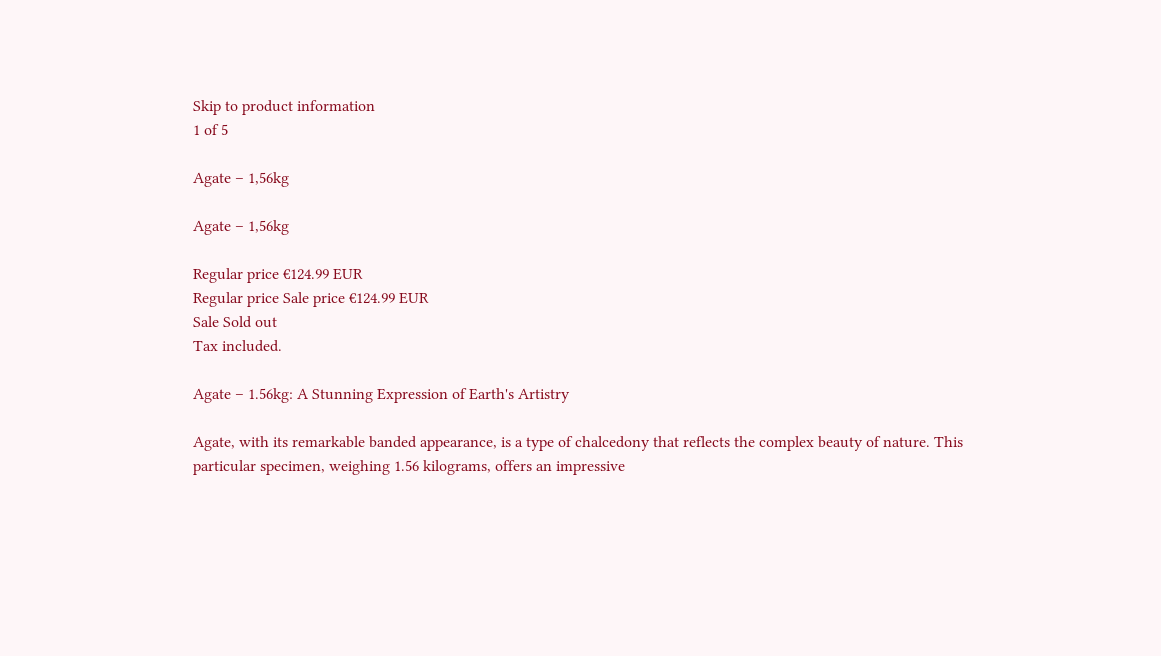Skip to product information
1 of 5

Agate – 1,56kg

Agate – 1,56kg

Regular price €124.99 EUR
Regular price Sale price €124.99 EUR
Sale Sold out
Tax included.

Agate – 1.56kg: A Stunning Expression of Earth's Artistry

Agate, with its remarkable banded appearance, is a type of chalcedony that reflects the complex beauty of nature. This particular specimen, weighing 1.56 kilograms, offers an impressive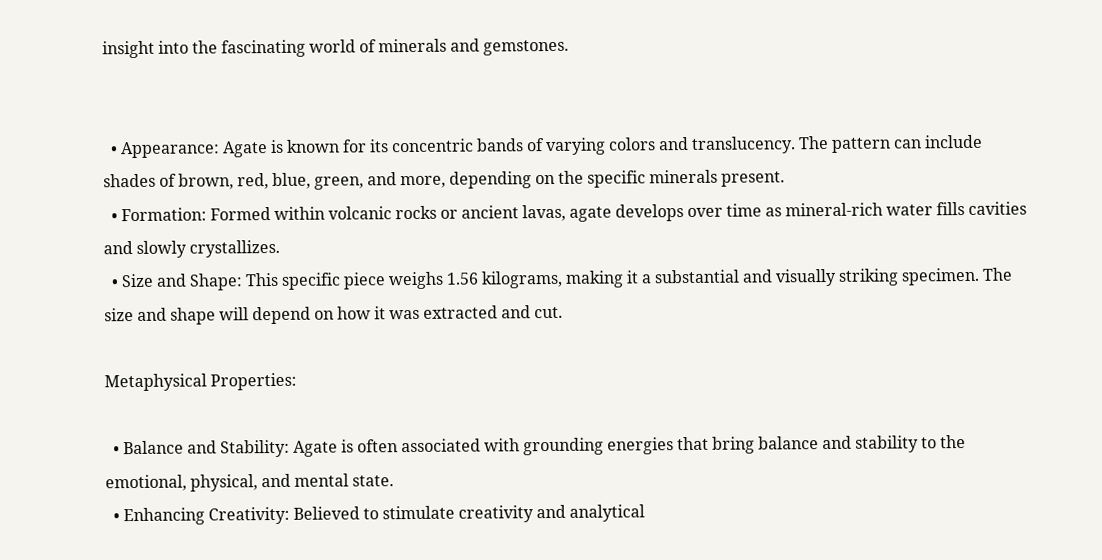insight into the fascinating world of minerals and gemstones.


  • Appearance: Agate is known for its concentric bands of varying colors and translucency. The pattern can include shades of brown, red, blue, green, and more, depending on the specific minerals present.
  • Formation: Formed within volcanic rocks or ancient lavas, agate develops over time as mineral-rich water fills cavities and slowly crystallizes.
  • Size and Shape: This specific piece weighs 1.56 kilograms, making it a substantial and visually striking specimen. The size and shape will depend on how it was extracted and cut.

Metaphysical Properties:

  • Balance and Stability: Agate is often associated with grounding energies that bring balance and stability to the emotional, physical, and mental state.
  • Enhancing Creativity: Believed to stimulate creativity and analytical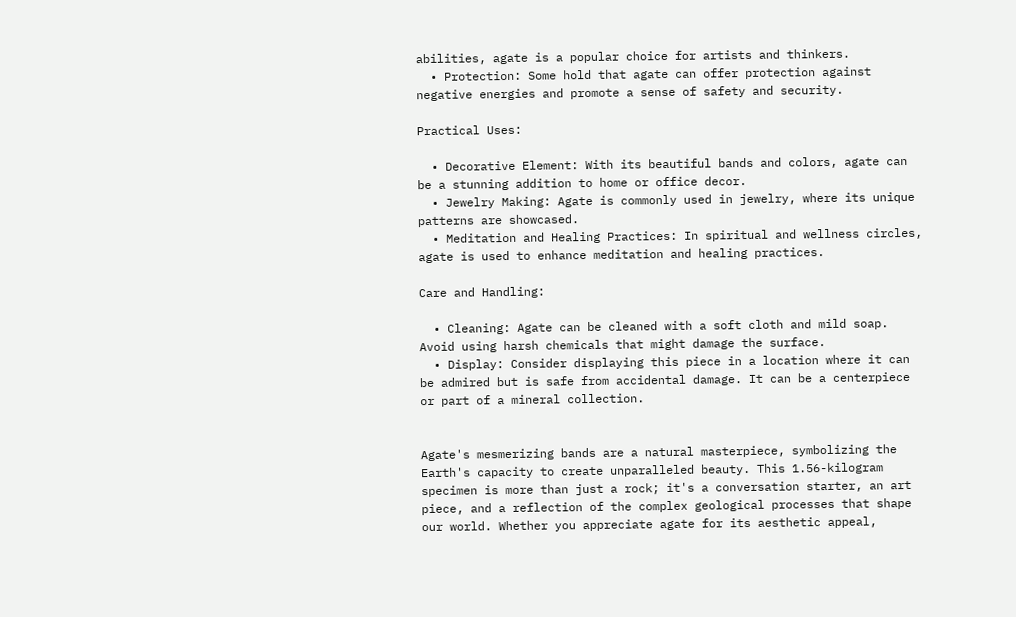abilities, agate is a popular choice for artists and thinkers.
  • Protection: Some hold that agate can offer protection against negative energies and promote a sense of safety and security.

Practical Uses:

  • Decorative Element: With its beautiful bands and colors, agate can be a stunning addition to home or office decor.
  • Jewelry Making: Agate is commonly used in jewelry, where its unique patterns are showcased.
  • Meditation and Healing Practices: In spiritual and wellness circles, agate is used to enhance meditation and healing practices.

Care and Handling:

  • Cleaning: Agate can be cleaned with a soft cloth and mild soap. Avoid using harsh chemicals that might damage the surface.
  • Display: Consider displaying this piece in a location where it can be admired but is safe from accidental damage. It can be a centerpiece or part of a mineral collection.


Agate's mesmerizing bands are a natural masterpiece, symbolizing the Earth's capacity to create unparalleled beauty. This 1.56-kilogram specimen is more than just a rock; it's a conversation starter, an art piece, and a reflection of the complex geological processes that shape our world. Whether you appreciate agate for its aesthetic appeal,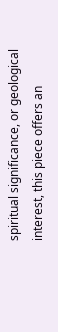spiritual significance, or geological interest, this piece offers an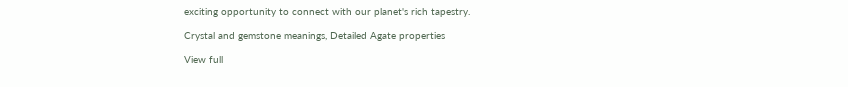exciting opportunity to connect with our planet's rich tapestry.

Crystal and gemstone meanings, Detailed Agate properties

View full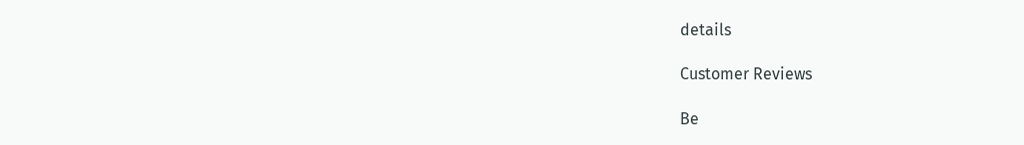details

Customer Reviews

Be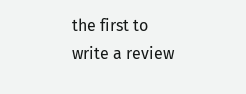the first to write a review